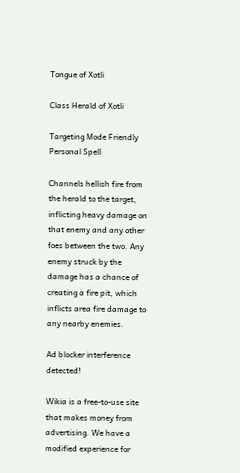Tongue of Xotli

Class Herald of Xotli

Targeting Mode Friendly Personal Spell

Channels hellish fire from the herald to the target, inflicting heavy damage on that enemy and any other foes between the two. Any enemy struck by the damage has a chance of creating a fire pit, which inflicts area fire damage to any nearby enemies.

Ad blocker interference detected!

Wikia is a free-to-use site that makes money from advertising. We have a modified experience for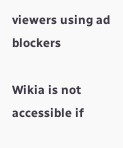viewers using ad blockers

Wikia is not accessible if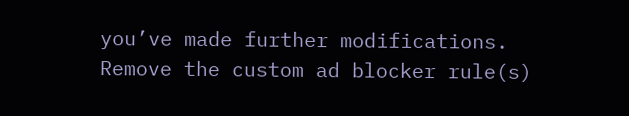you’ve made further modifications. Remove the custom ad blocker rule(s)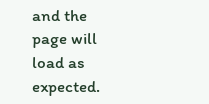and the page will load as expected.